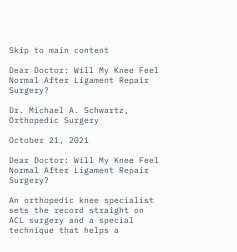Skip to main content

Dear Doctor: Will My Knee Feel Normal After Ligament Repair Surgery?

Dr. Michael A. Schwartz, Orthopedic Surgery

October 21, 2021

Dear Doctor: Will My Knee Feel Normal After Ligament Repair Surgery?

An orthopedic knee specialist sets the record straight on ACL surgery and a special technique that helps a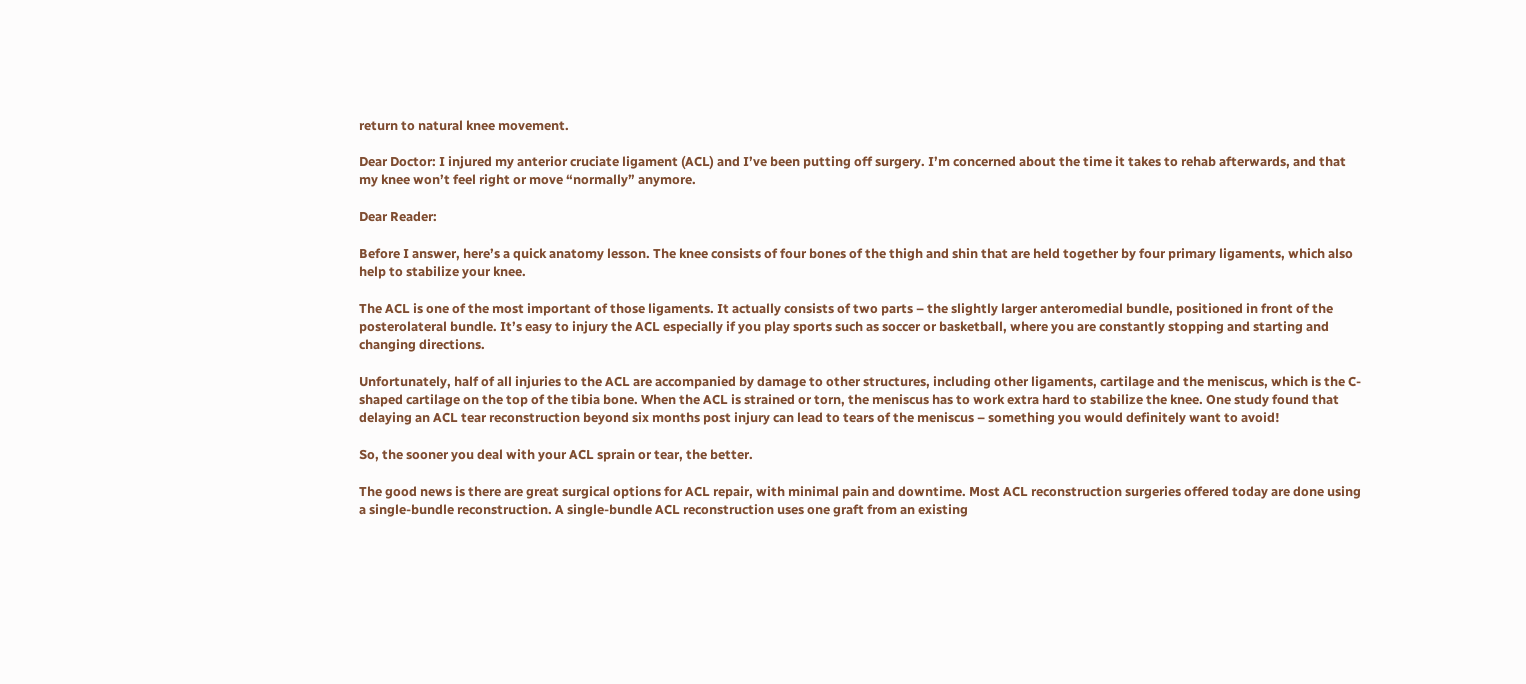return to natural knee movement.

Dear Doctor: I injured my anterior cruciate ligament (ACL) and I’ve been putting off surgery. I’m concerned about the time it takes to rehab afterwards, and that my knee won’t feel right or move “normally” anymore.

Dear Reader:

Before I answer, here’s a quick anatomy lesson. The knee consists of four bones of the thigh and shin that are held together by four primary ligaments, which also help to stabilize your knee.

The ACL is one of the most important of those ligaments. It actually consists of two parts – the slightly larger anteromedial bundle, positioned in front of the posterolateral bundle. It’s easy to injury the ACL especially if you play sports such as soccer or basketball, where you are constantly stopping and starting and changing directions.

Unfortunately, half of all injuries to the ACL are accompanied by damage to other structures, including other ligaments, cartilage and the meniscus, which is the C-shaped cartilage on the top of the tibia bone. When the ACL is strained or torn, the meniscus has to work extra hard to stabilize the knee. One study found that delaying an ACL tear reconstruction beyond six months post injury can lead to tears of the meniscus – something you would definitely want to avoid!

So, the sooner you deal with your ACL sprain or tear, the better.

The good news is there are great surgical options for ACL repair, with minimal pain and downtime. Most ACL reconstruction surgeries offered today are done using a single-bundle reconstruction. A single-bundle ACL reconstruction uses one graft from an existing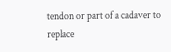tendon or part of a cadaver to replace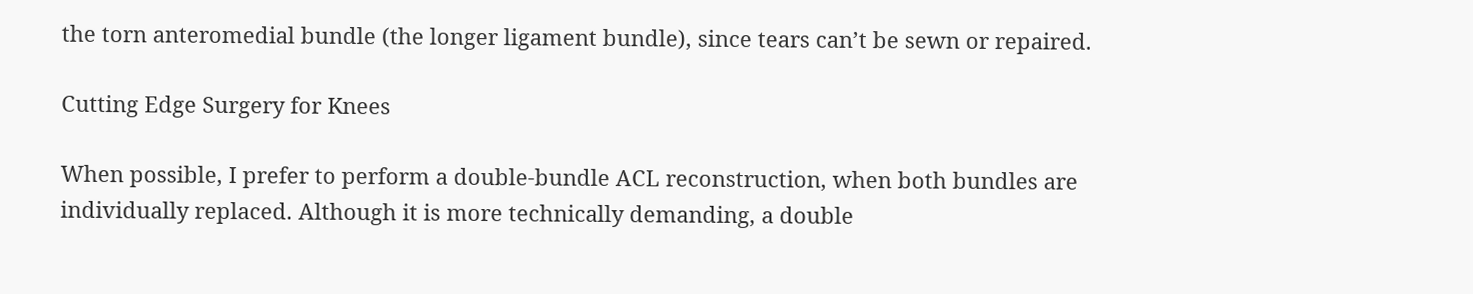the torn anteromedial bundle (the longer ligament bundle), since tears can’t be sewn or repaired.

Cutting Edge Surgery for Knees

When possible, I prefer to perform a double-bundle ACL reconstruction, when both bundles are individually replaced. Although it is more technically demanding, a double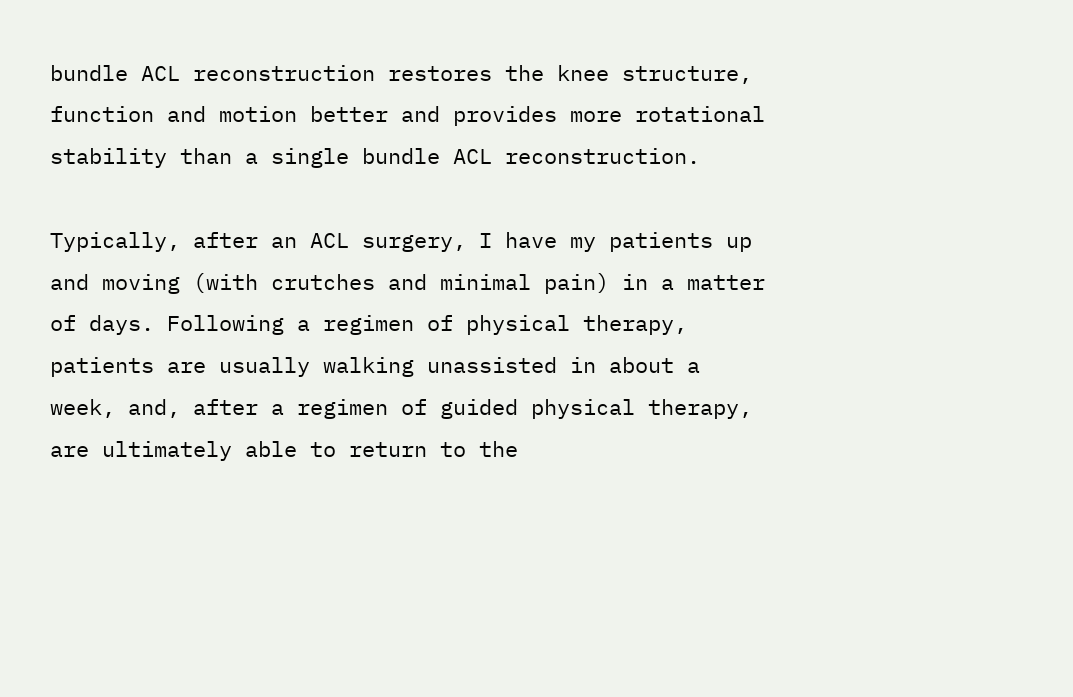bundle ACL reconstruction restores the knee structure, function and motion better and provides more rotational stability than a single bundle ACL reconstruction.

Typically, after an ACL surgery, I have my patients up and moving (with crutches and minimal pain) in a matter of days. Following a regimen of physical therapy, patients are usually walking unassisted in about a week, and, after a regimen of guided physical therapy, are ultimately able to return to the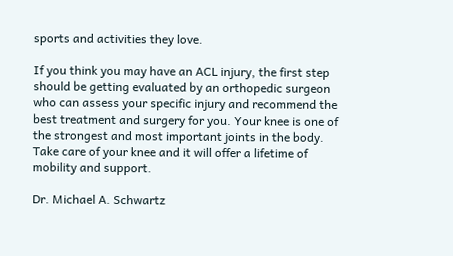sports and activities they love.

If you think you may have an ACL injury, the first step should be getting evaluated by an orthopedic surgeon who can assess your specific injury and recommend the best treatment and surgery for you. Your knee is one of the strongest and most important joints in the body. Take care of your knee and it will offer a lifetime of mobility and support.

Dr. Michael A. Schwartz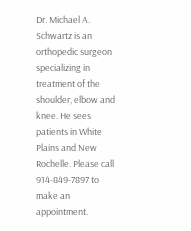Dr. Michael A. Schwartz is an orthopedic surgeon specializing in treatment of the shoulder, elbow and knee. He sees patients in White Plains and New Rochelle. Please call 914-849-7897 to make an appointment.